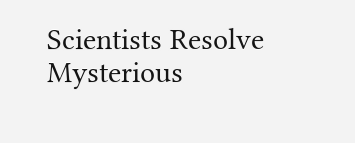Scientists Resolve Mysterious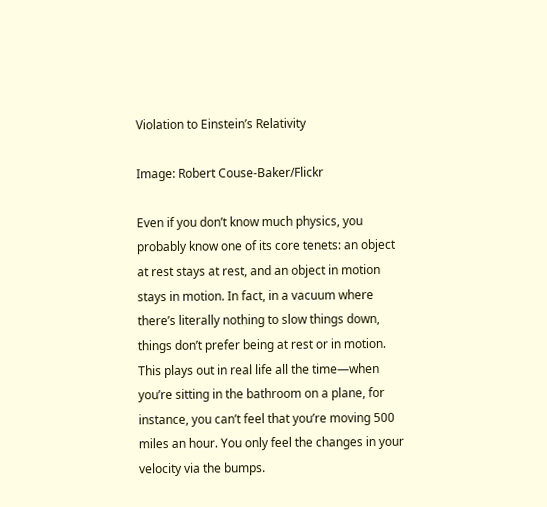Violation to Einstein’s Relativity

Image: Robert Couse-Baker/Flickr

Even if you don’t know much physics, you probably know one of its core tenets: an object at rest stays at rest, and an object in motion stays in motion. In fact, in a vacuum where there’s literally nothing to slow things down, things don’t prefer being at rest or in motion. This plays out in real life all the time—when you’re sitting in the bathroom on a plane, for instance, you can’t feel that you’re moving 500 miles an hour. You only feel the changes in your velocity via the bumps.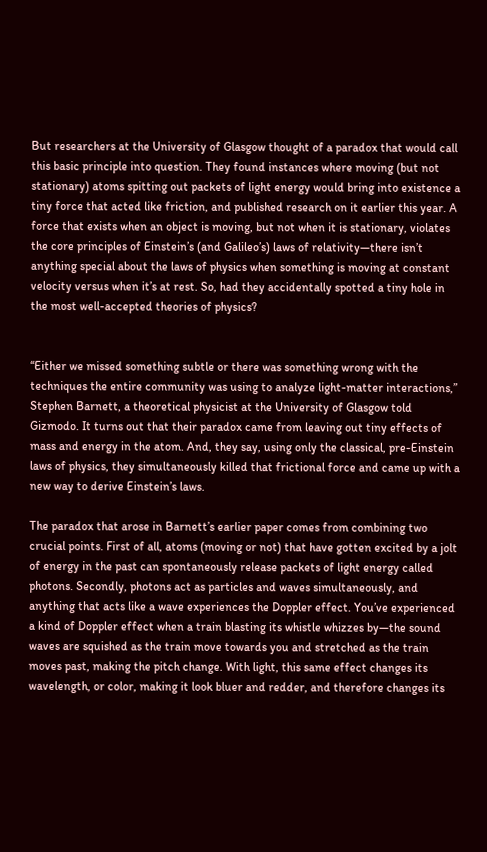But researchers at the University of Glasgow thought of a paradox that would call this basic principle into question. They found instances where moving (but not stationary) atoms spitting out packets of light energy would bring into existence a tiny force that acted like friction, and published research on it earlier this year. A force that exists when an object is moving, but not when it is stationary, violates the core principles of Einstein’s (and Galileo’s) laws of relativity—there isn’t anything special about the laws of physics when something is moving at constant velocity versus when it’s at rest. So, had they accidentally spotted a tiny hole in the most well-accepted theories of physics?


“Either we missed something subtle or there was something wrong with the techniques the entire community was using to analyze light-matter interactions,” Stephen Barnett, a theoretical physicist at the University of Glasgow told Gizmodo. It turns out that their paradox came from leaving out tiny effects of mass and energy in the atom. And, they say, using only the classical, pre-Einstein laws of physics, they simultaneously killed that frictional force and came up with a new way to derive Einstein’s laws.

The paradox that arose in Barnett’s earlier paper comes from combining two crucial points. First of all, atoms (moving or not) that have gotten excited by a jolt of energy in the past can spontaneously release packets of light energy called photons. Secondly, photons act as particles and waves simultaneously, and anything that acts like a wave experiences the Doppler effect. You’ve experienced a kind of Doppler effect when a train blasting its whistle whizzes by—the sound waves are squished as the train move towards you and stretched as the train moves past, making the pitch change. With light, this same effect changes its wavelength, or color, making it look bluer and redder, and therefore changes its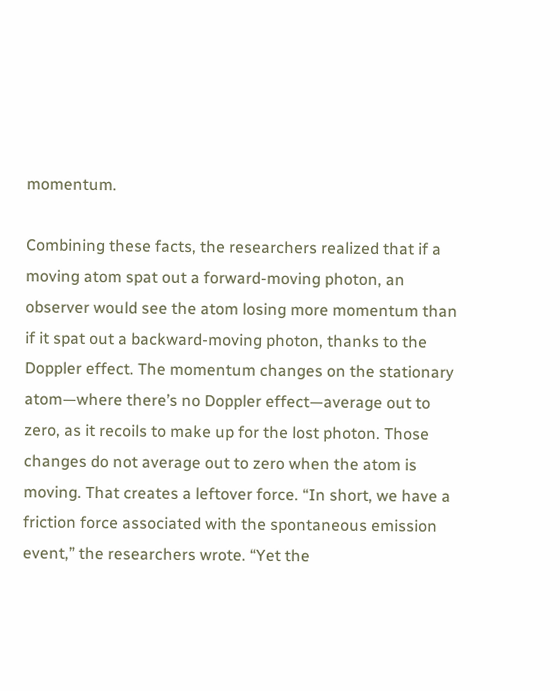momentum.

Combining these facts, the researchers realized that if a moving atom spat out a forward-moving photon, an observer would see the atom losing more momentum than if it spat out a backward-moving photon, thanks to the Doppler effect. The momentum changes on the stationary atom—where there’s no Doppler effect—average out to zero, as it recoils to make up for the lost photon. Those changes do not average out to zero when the atom is moving. That creates a leftover force. “In short, we have a friction force associated with the spontaneous emission event,” the researchers wrote. “Yet the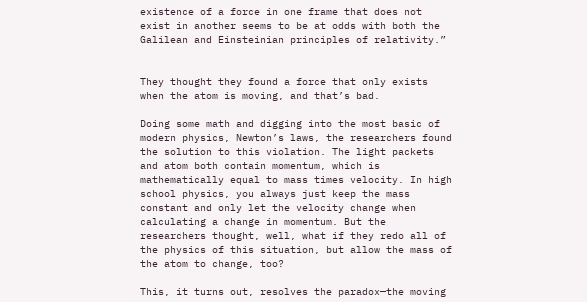existence of a force in one frame that does not exist in another seems to be at odds with both the Galilean and Einsteinian principles of relativity.”


They thought they found a force that only exists when the atom is moving, and that’s bad.

Doing some math and digging into the most basic of modern physics, Newton’s laws, the researchers found the solution to this violation. The light packets and atom both contain momentum, which is mathematically equal to mass times velocity. In high school physics, you always just keep the mass constant and only let the velocity change when calculating a change in momentum. But the researchers thought, well, what if they redo all of the physics of this situation, but allow the mass of the atom to change, too?

This, it turns out, resolves the paradox—the moving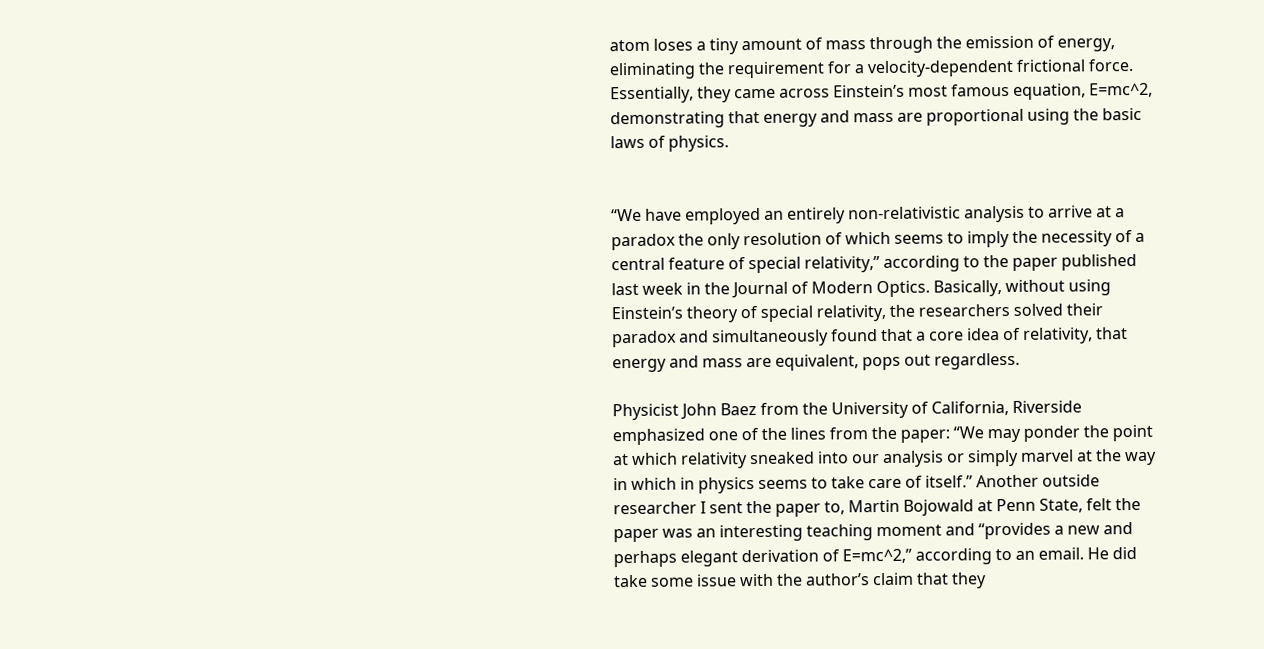atom loses a tiny amount of mass through the emission of energy, eliminating the requirement for a velocity-dependent frictional force. Essentially, they came across Einstein’s most famous equation, E=mc^2, demonstrating that energy and mass are proportional using the basic laws of physics.


“We have employed an entirely non-relativistic analysis to arrive at a paradox the only resolution of which seems to imply the necessity of a central feature of special relativity,” according to the paper published last week in the Journal of Modern Optics. Basically, without using Einstein’s theory of special relativity, the researchers solved their paradox and simultaneously found that a core idea of relativity, that energy and mass are equivalent, pops out regardless.

Physicist John Baez from the University of California, Riverside emphasized one of the lines from the paper: “We may ponder the point at which relativity sneaked into our analysis or simply marvel at the way in which in physics seems to take care of itself.” Another outside researcher I sent the paper to, Martin Bojowald at Penn State, felt the paper was an interesting teaching moment and “provides a new and perhaps elegant derivation of E=mc^2,” according to an email. He did take some issue with the author’s claim that they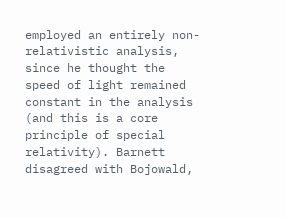employed an entirely non-relativistic analysis, since he thought the speed of light remained constant in the analysis (and this is a core principle of special relativity). Barnett disagreed with Bojowald,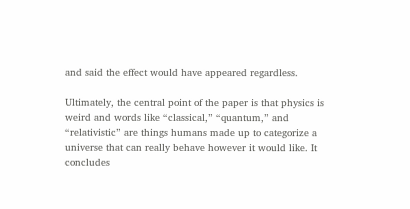and said the effect would have appeared regardless.

Ultimately, the central point of the paper is that physics is weird and words like “classical,” “quantum,” and “relativistic” are things humans made up to categorize a universe that can really behave however it would like. It concludes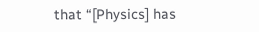that “[Physics] has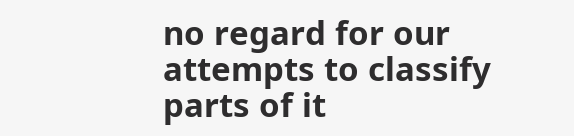no regard for our attempts to classify parts of it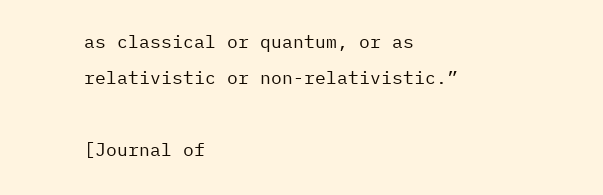as classical or quantum, or as relativistic or non-relativistic.”

[Journal of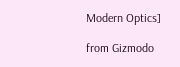Modern Optics]

from Gizmodo